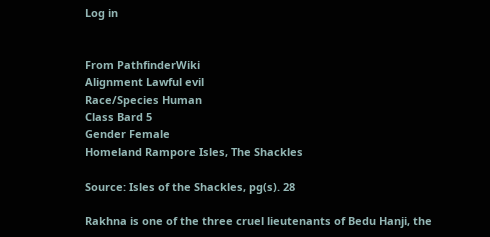Log in


From PathfinderWiki
Alignment Lawful evil
Race/Species Human
Class Bard 5
Gender Female
Homeland Rampore Isles, The Shackles

Source: Isles of the Shackles, pg(s). 28

Rakhna is one of the three cruel lieutenants of Bedu Hanji, the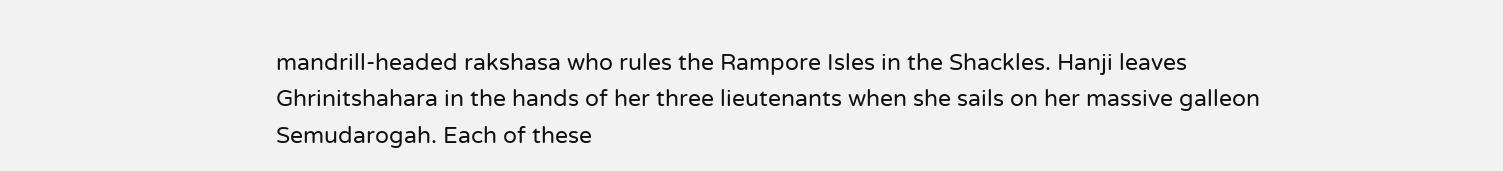mandrill-headed rakshasa who rules the Rampore Isles in the Shackles. Hanji leaves Ghrinitshahara in the hands of her three lieutenants when she sails on her massive galleon Semudarogah. Each of these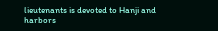lieutenants is devoted to Hanji and harbors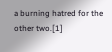a burning hatred for the other two.[1]